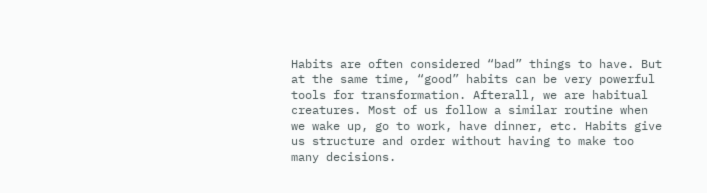Habits are often considered “bad” things to have. But at the same time, “good” habits can be very powerful tools for transformation. Afterall, we are habitual creatures. Most of us follow a similar routine when we wake up, go to work, have dinner, etc. Habits give us structure and order without having to make too many decisions.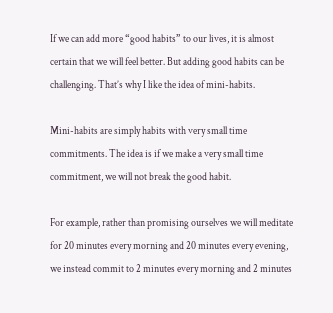If we can add more “good habits” to our lives, it is almost certain that we will feel better. But adding good habits can be challenging. That’s why I like the idea of mini-habits.

Mini-habits are simply habits with very small time commitments. The idea is if we make a very small time commitment, we will not break the good habit.

For example, rather than promising ourselves we will meditate for 20 minutes every morning and 20 minutes every evening, we instead commit to 2 minutes every morning and 2 minutes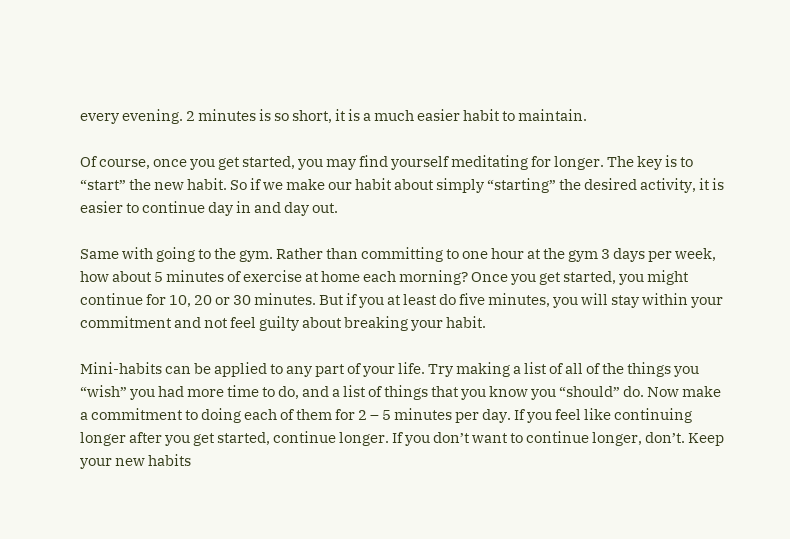every evening. 2 minutes is so short, it is a much easier habit to maintain.

Of course, once you get started, you may find yourself meditating for longer. The key is to “start” the new habit. So if we make our habit about simply “starting” the desired activity, it is easier to continue day in and day out.

Same with going to the gym. Rather than committing to one hour at the gym 3 days per week, how about 5 minutes of exercise at home each morning? Once you get started, you might continue for 10, 20 or 30 minutes. But if you at least do five minutes, you will stay within your commitment and not feel guilty about breaking your habit.

Mini-habits can be applied to any part of your life. Try making a list of all of the things you “wish” you had more time to do, and a list of things that you know you “should” do. Now make a commitment to doing each of them for 2 – 5 minutes per day. If you feel like continuing longer after you get started, continue longer. If you don’t want to continue longer, don’t. Keep your new habits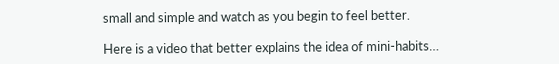small and simple and watch as you begin to feel better.

Here is a video that better explains the idea of mini-habits…